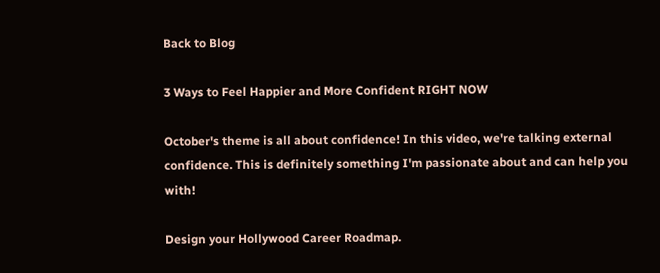Back to Blog

3 Ways to Feel Happier and More Confident RIGHT NOW

October's theme is all about confidence! In this video, we're talking external confidence. This is definitely something I'm passionate about and can help you with!

Design your Hollywood Career Roadmap.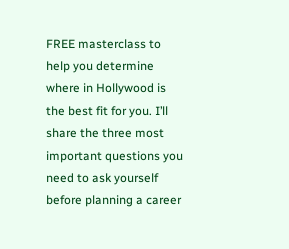FREE masterclass to help you determine where in Hollywood is the best fit for you. I’ll share the three most important questions you need to ask yourself before planning a career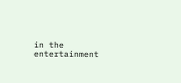in the entertainment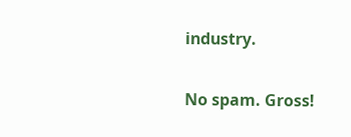industry.

No spam. Gross!